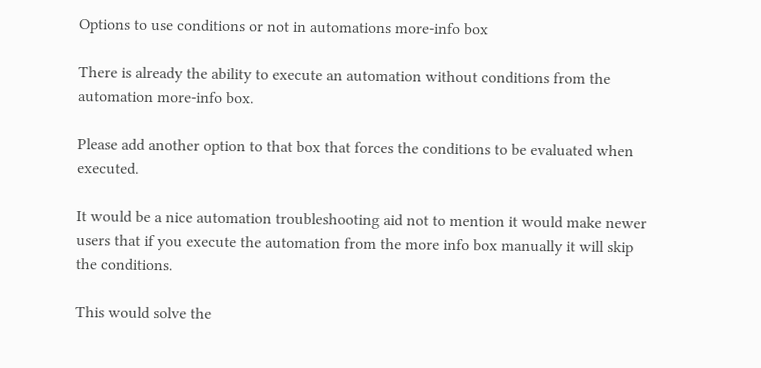Options to use conditions or not in automations more-info box

There is already the ability to execute an automation without conditions from the automation more-info box.

Please add another option to that box that forces the conditions to be evaluated when executed.

It would be a nice automation troubleshooting aid not to mention it would make newer users that if you execute the automation from the more info box manually it will skip the conditions.

This would solve the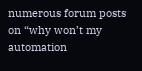numerous forum posts on “why won’t my automation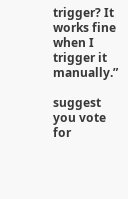trigger? It works fine when I trigger it manually.”

suggest you vote for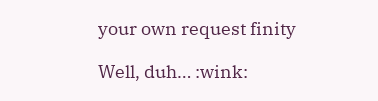your own request finity

Well, duh… :wink: